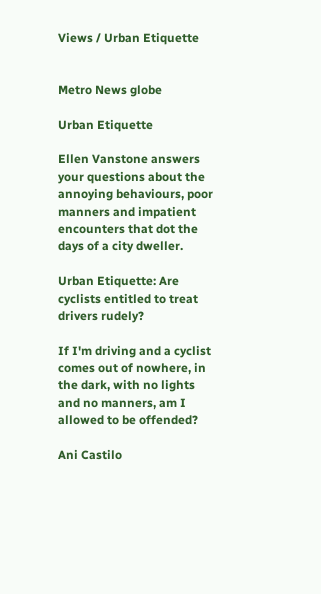Views / Urban Etiquette


Metro News globe

Urban Etiquette

Ellen Vanstone answers your questions about the annoying behaviours, poor manners and impatient encounters that dot the days of a city dweller.

Urban Etiquette: Are cyclists entitled to treat drivers rudely?

If I'm driving and a cyclist comes out of nowhere, in the dark, with no lights and no manners, am I allowed to be offended?

Ani Castilo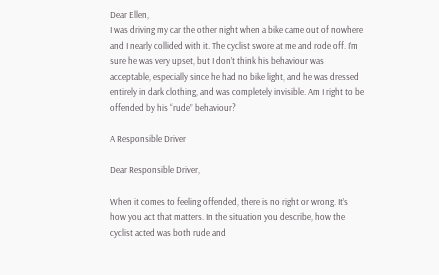Dear Ellen,
I was driving my car the other night when a bike came out of nowhere and I nearly collided with it. The cyclist swore at me and rode off. I’m sure he was very upset, but I don’t think his behaviour was acceptable, especially since he had no bike light, and he was dressed entirely in dark clothing, and was completely invisible. Am I right to be offended by his “rude” behaviour?

A Responsible Driver

Dear Responsible Driver,

When it comes to feeling offended, there is no right or wrong. It’s how you act that matters. In the situation you describe, how the cyclist acted was both rude and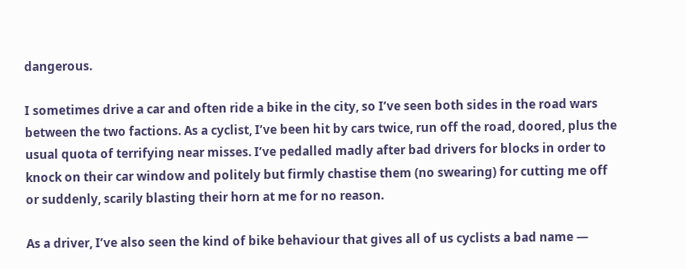dangerous.

I sometimes drive a car and often ride a bike in the city, so I’ve seen both sides in the road wars between the two factions. As a cyclist, I’ve been hit by cars twice, run off the road, doored, plus the usual quota of terrifying near misses. I’ve pedalled madly after bad drivers for blocks in order to knock on their car window and politely but firmly chastise them (no swearing) for cutting me off or suddenly, scarily blasting their horn at me for no reason.

As a driver, I’ve also seen the kind of bike behaviour that gives all of us cyclists a bad name —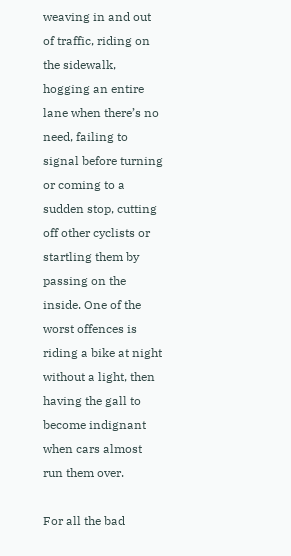weaving in and out of traffic, riding on the sidewalk, hogging an entire lane when there’s no need, failing to signal before turning or coming to a sudden stop, cutting off other cyclists or startling them by passing on the inside. One of the worst offences is riding a bike at night without a light, then having the gall to become indignant when cars almost run them over.

For all the bad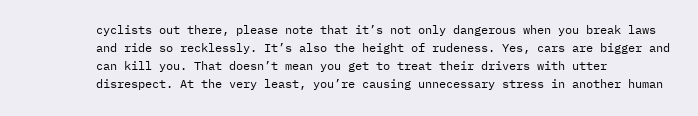cyclists out there, please note that it’s not only dangerous when you break laws and ride so recklessly. It’s also the height of rudeness. Yes, cars are bigger and can kill you. That doesn’t mean you get to treat their drivers with utter disrespect. At the very least, you’re causing unnecessary stress in another human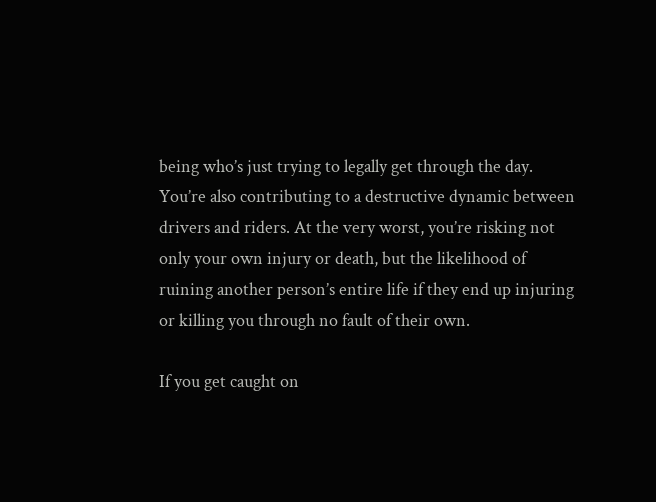being who’s just trying to legally get through the day. You’re also contributing to a destructive dynamic between drivers and riders. At the very worst, you’re risking not only your own injury or death, but the likelihood of ruining another person’s entire life if they end up injuring or killing you through no fault of their own.

If you get caught on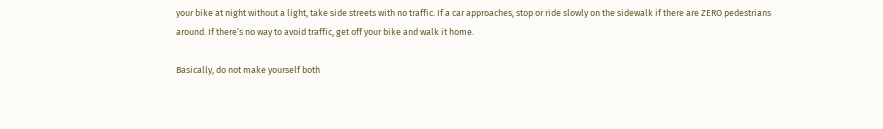your bike at night without a light, take side streets with no traffic. If a car approaches, stop or ride slowly on the sidewalk if there are ZERO pedestrians around. If there’s no way to avoid traffic, get off your bike and walk it home.

Basically, do not make yourself both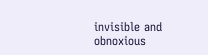invisible and obnoxious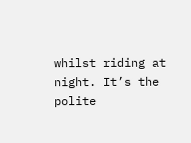whilst riding at night. It’s the polite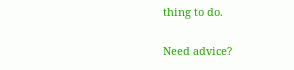thing to do.

Need advice?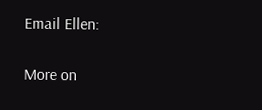Email Ellen:

More on